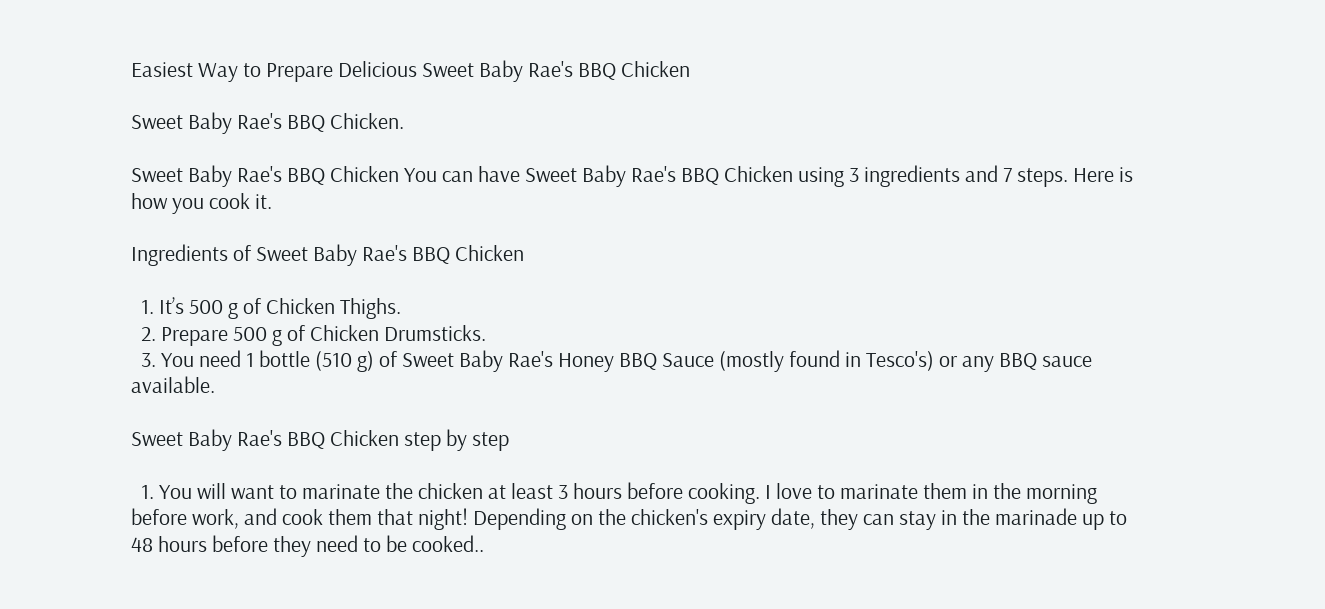Easiest Way to Prepare Delicious Sweet Baby Rae's BBQ Chicken

Sweet Baby Rae's BBQ Chicken.

Sweet Baby Rae's BBQ Chicken You can have Sweet Baby Rae's BBQ Chicken using 3 ingredients and 7 steps. Here is how you cook it.

Ingredients of Sweet Baby Rae's BBQ Chicken

  1. It’s 500 g of Chicken Thighs.
  2. Prepare 500 g of Chicken Drumsticks.
  3. You need 1 bottle (510 g) of Sweet Baby Rae's Honey BBQ Sauce (mostly found in Tesco's) or any BBQ sauce available.

Sweet Baby Rae's BBQ Chicken step by step

  1. You will want to marinate the chicken at least 3 hours before cooking. I love to marinate them in the morning before work, and cook them that night! Depending on the chicken's expiry date, they can stay in the marinade up to 48 hours before they need to be cooked..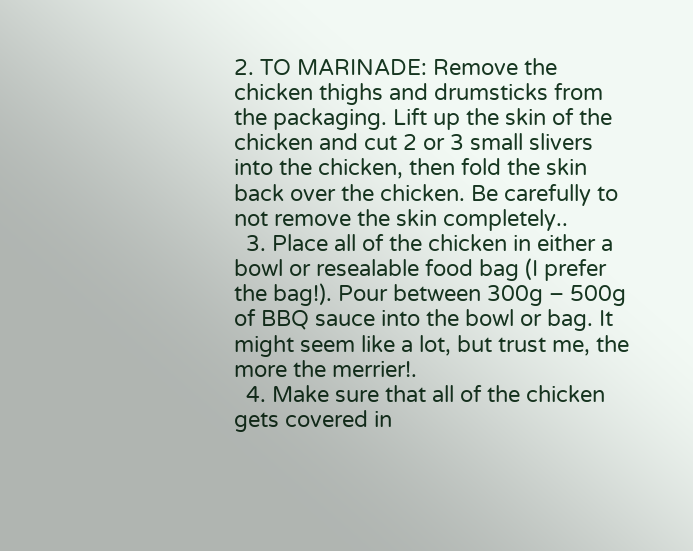2. TO MARINADE: Remove the chicken thighs and drumsticks from the packaging. Lift up the skin of the chicken and cut 2 or 3 small slivers into the chicken, then fold the skin back over the chicken. Be carefully to not remove the skin completely..
  3. Place all of the chicken in either a bowl or resealable food bag (I prefer the bag!). Pour between 300g – 500g of BBQ sauce into the bowl or bag. It might seem like a lot, but trust me, the more the merrier!.
  4. Make sure that all of the chicken gets covered in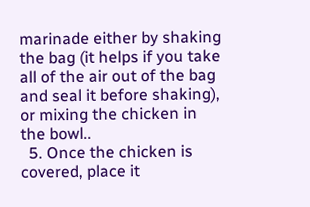marinade either by shaking the bag (it helps if you take all of the air out of the bag and seal it before shaking), or mixing the chicken in the bowl..
  5. Once the chicken is covered, place it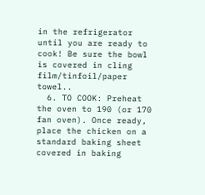in the refrigerator until you are ready to cook! Be sure the bowl is covered in cling film/tinfoil/paper towel..
  6. TO COOK: Preheat the oven to 190 (or 170 fan oven). Once ready, place the chicken on a standard baking sheet covered in baking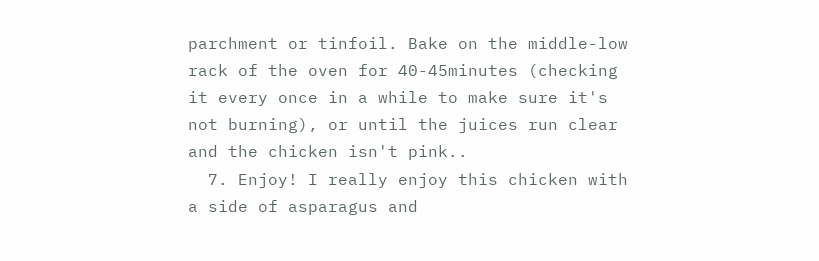parchment or tinfoil. Bake on the middle-low rack of the oven for 40-45minutes (checking it every once in a while to make sure it's not burning), or until the juices run clear and the chicken isn't pink..
  7. Enjoy! I really enjoy this chicken with a side of asparagus and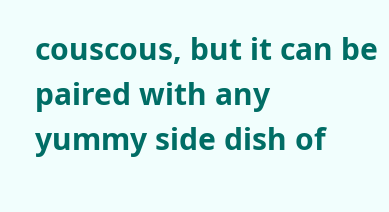couscous, but it can be paired with any yummy side dish of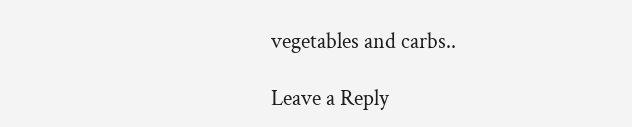vegetables and carbs..

Leave a Reply